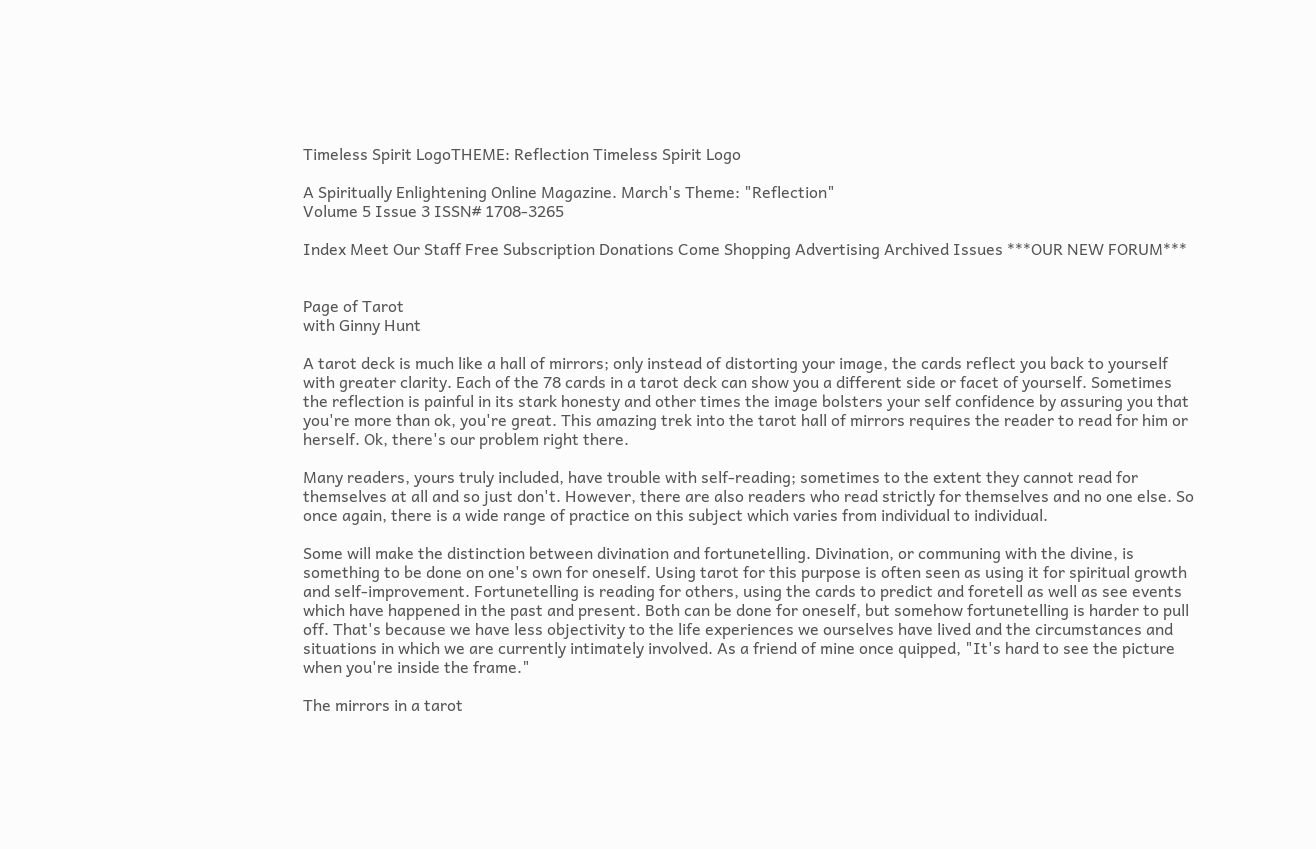Timeless Spirit LogoTHEME: Reflection Timeless Spirit Logo

A Spiritually Enlightening Online Magazine. March's Theme: "Reflection"
Volume 5 Issue 3 ISSN# 1708-3265

Index Meet Our Staff Free Subscription Donations Come Shopping Advertising Archived Issues ***OUR NEW FORUM***


Page of Tarot
with Ginny Hunt

A tarot deck is much like a hall of mirrors; only instead of distorting your image, the cards reflect you back to yourself with greater clarity. Each of the 78 cards in a tarot deck can show you a different side or facet of yourself. Sometimes the reflection is painful in its stark honesty and other times the image bolsters your self confidence by assuring you that you're more than ok, you're great. This amazing trek into the tarot hall of mirrors requires the reader to read for him or herself. Ok, there's our problem right there.

Many readers, yours truly included, have trouble with self-reading; sometimes to the extent they cannot read for themselves at all and so just don't. However, there are also readers who read strictly for themselves and no one else. So once again, there is a wide range of practice on this subject which varies from individual to individual.

Some will make the distinction between divination and fortunetelling. Divination, or communing with the divine, is something to be done on one's own for oneself. Using tarot for this purpose is often seen as using it for spiritual growth and self-improvement. Fortunetelling is reading for others, using the cards to predict and foretell as well as see events which have happened in the past and present. Both can be done for oneself, but somehow fortunetelling is harder to pull off. That's because we have less objectivity to the life experiences we ourselves have lived and the circumstances and situations in which we are currently intimately involved. As a friend of mine once quipped, "It's hard to see the picture when you're inside the frame."

The mirrors in a tarot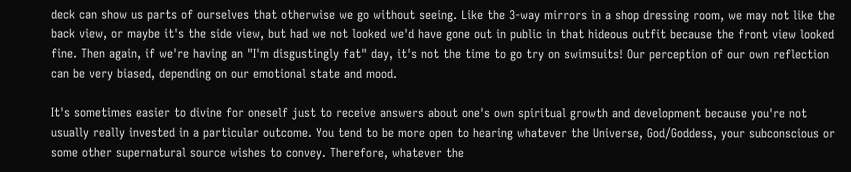deck can show us parts of ourselves that otherwise we go without seeing. Like the 3-way mirrors in a shop dressing room, we may not like the back view, or maybe it's the side view, but had we not looked we'd have gone out in public in that hideous outfit because the front view looked fine. Then again, if we're having an "I'm disgustingly fat" day, it's not the time to go try on swimsuits! Our perception of our own reflection can be very biased, depending on our emotional state and mood.

It's sometimes easier to divine for oneself just to receive answers about one's own spiritual growth and development because you're not usually really invested in a particular outcome. You tend to be more open to hearing whatever the Universe, God/Goddess, your subconscious or some other supernatural source wishes to convey. Therefore, whatever the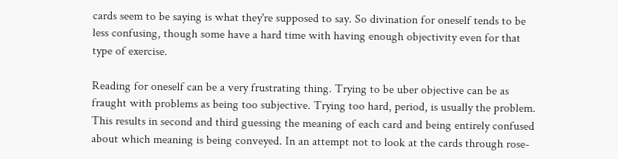cards seem to be saying is what they're supposed to say. So divination for oneself tends to be less confusing, though some have a hard time with having enough objectivity even for that type of exercise.

Reading for oneself can be a very frustrating thing. Trying to be uber objective can be as fraught with problems as being too subjective. Trying too hard, period, is usually the problem. This results in second and third guessing the meaning of each card and being entirely confused about which meaning is being conveyed. In an attempt not to look at the cards through rose-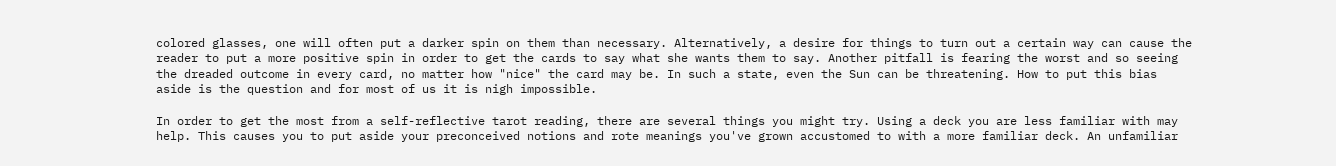colored glasses, one will often put a darker spin on them than necessary. Alternatively, a desire for things to turn out a certain way can cause the reader to put a more positive spin in order to get the cards to say what she wants them to say. Another pitfall is fearing the worst and so seeing the dreaded outcome in every card, no matter how "nice" the card may be. In such a state, even the Sun can be threatening. How to put this bias aside is the question and for most of us it is nigh impossible.

In order to get the most from a self-reflective tarot reading, there are several things you might try. Using a deck you are less familiar with may help. This causes you to put aside your preconceived notions and rote meanings you've grown accustomed to with a more familiar deck. An unfamiliar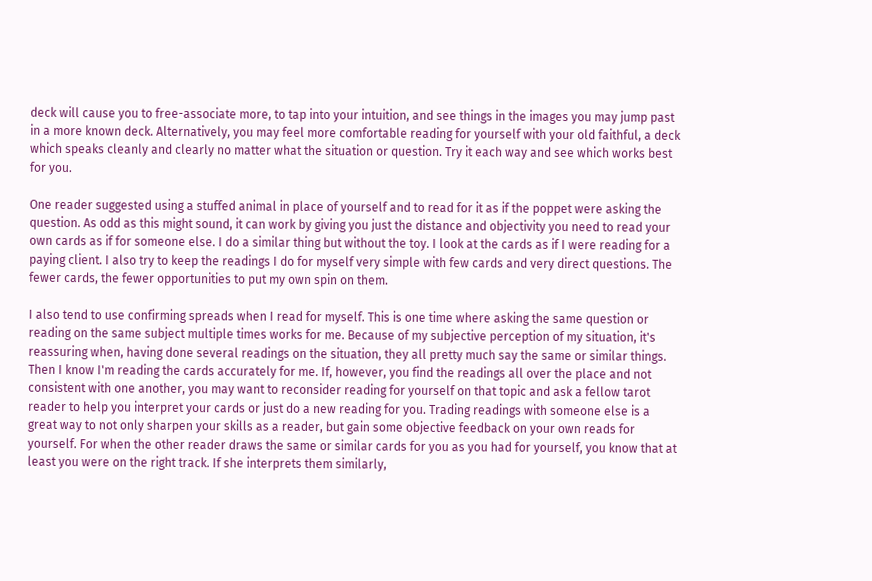deck will cause you to free-associate more, to tap into your intuition, and see things in the images you may jump past in a more known deck. Alternatively, you may feel more comfortable reading for yourself with your old faithful, a deck which speaks cleanly and clearly no matter what the situation or question. Try it each way and see which works best for you.

One reader suggested using a stuffed animal in place of yourself and to read for it as if the poppet were asking the question. As odd as this might sound, it can work by giving you just the distance and objectivity you need to read your own cards as if for someone else. I do a similar thing but without the toy. I look at the cards as if I were reading for a paying client. I also try to keep the readings I do for myself very simple with few cards and very direct questions. The fewer cards, the fewer opportunities to put my own spin on them.

I also tend to use confirming spreads when I read for myself. This is one time where asking the same question or reading on the same subject multiple times works for me. Because of my subjective perception of my situation, it's reassuring when, having done several readings on the situation, they all pretty much say the same or similar things. Then I know I'm reading the cards accurately for me. If, however, you find the readings all over the place and not consistent with one another, you may want to reconsider reading for yourself on that topic and ask a fellow tarot reader to help you interpret your cards or just do a new reading for you. Trading readings with someone else is a great way to not only sharpen your skills as a reader, but gain some objective feedback on your own reads for yourself. For when the other reader draws the same or similar cards for you as you had for yourself, you know that at least you were on the right track. If she interprets them similarly,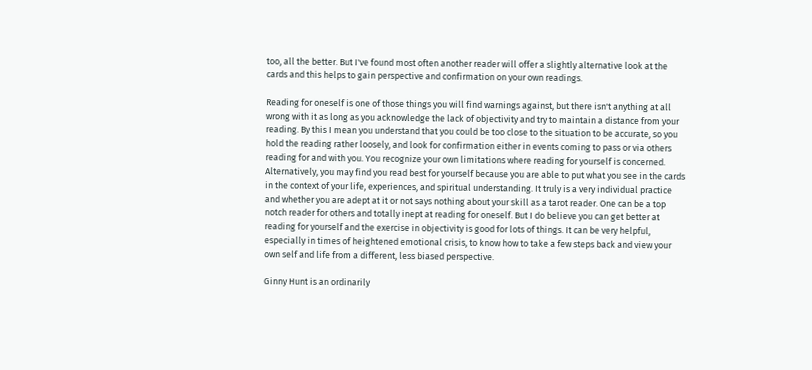too, all the better. But I've found most often another reader will offer a slightly alternative look at the cards and this helps to gain perspective and confirmation on your own readings.

Reading for oneself is one of those things you will find warnings against, but there isn't anything at all wrong with it as long as you acknowledge the lack of objectivity and try to maintain a distance from your reading. By this I mean you understand that you could be too close to the situation to be accurate, so you hold the reading rather loosely, and look for confirmation either in events coming to pass or via others reading for and with you. You recognize your own limitations where reading for yourself is concerned. Alternatively, you may find you read best for yourself because you are able to put what you see in the cards in the context of your life, experiences, and spiritual understanding. It truly is a very individual practice and whether you are adept at it or not says nothing about your skill as a tarot reader. One can be a top notch reader for others and totally inept at reading for oneself. But I do believe you can get better at reading for yourself and the exercise in objectivity is good for lots of things. It can be very helpful, especially in times of heightened emotional crisis, to know how to take a few steps back and view your own self and life from a different, less biased perspective.

Ginny Hunt is an ordinarily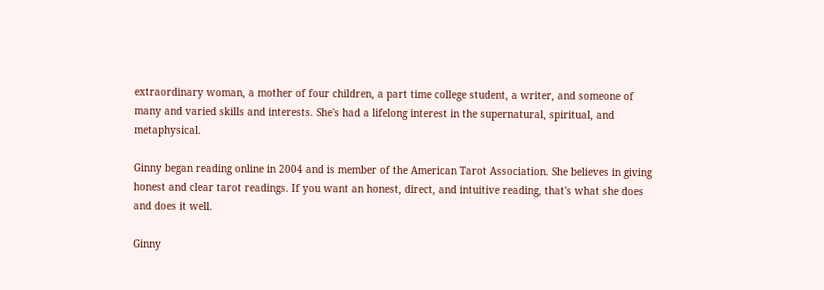extraordinary woman, a mother of four children, a part time college student, a writer, and someone of many and varied skills and interests. She's had a lifelong interest in the supernatural, spiritual, and metaphysical.

Ginny began reading online in 2004 and is member of the American Tarot Association. She believes in giving honest and clear tarot readings. If you want an honest, direct, and intuitive reading, that's what she does and does it well.

Ginny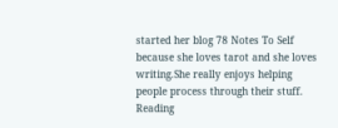started her blog 78 Notes To Self because she loves tarot and she loves writing.She really enjoys helping people process through their stuff. Reading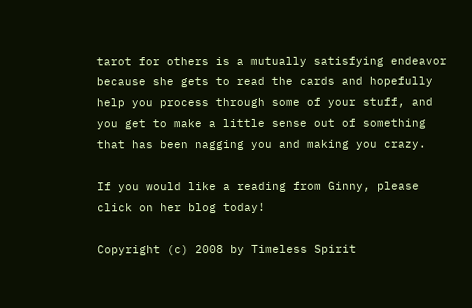tarot for others is a mutually satisfying endeavor because she gets to read the cards and hopefully help you process through some of your stuff, and you get to make a little sense out of something that has been nagging you and making you crazy.

If you would like a reading from Ginny, please click on her blog today!

Copyright (c) 2008 by Timeless Spirit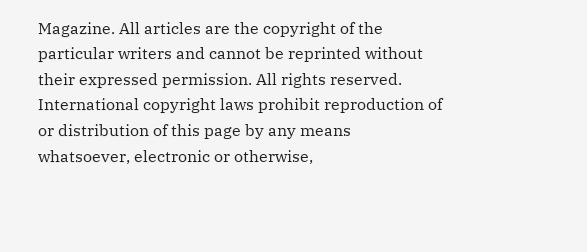Magazine. All articles are the copyright of the particular writers and cannot be reprinted without their expressed permission. All rights reserved. International copyright laws prohibit reproduction of or distribution of this page by any means whatsoever, electronic or otherwise,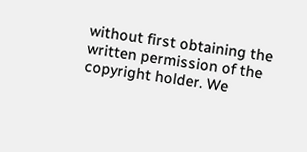without first obtaining the written permission of the copyright holder. We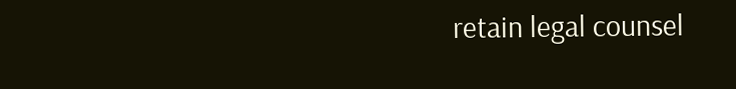retain legal counsel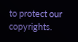to protect our copyrights.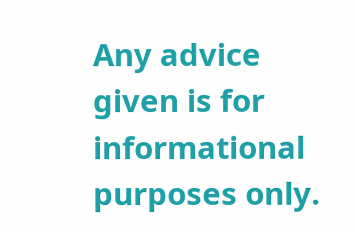Any advice given is for informational purposes only.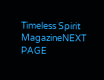Timeless Spirit MagazineNEXT PAGE